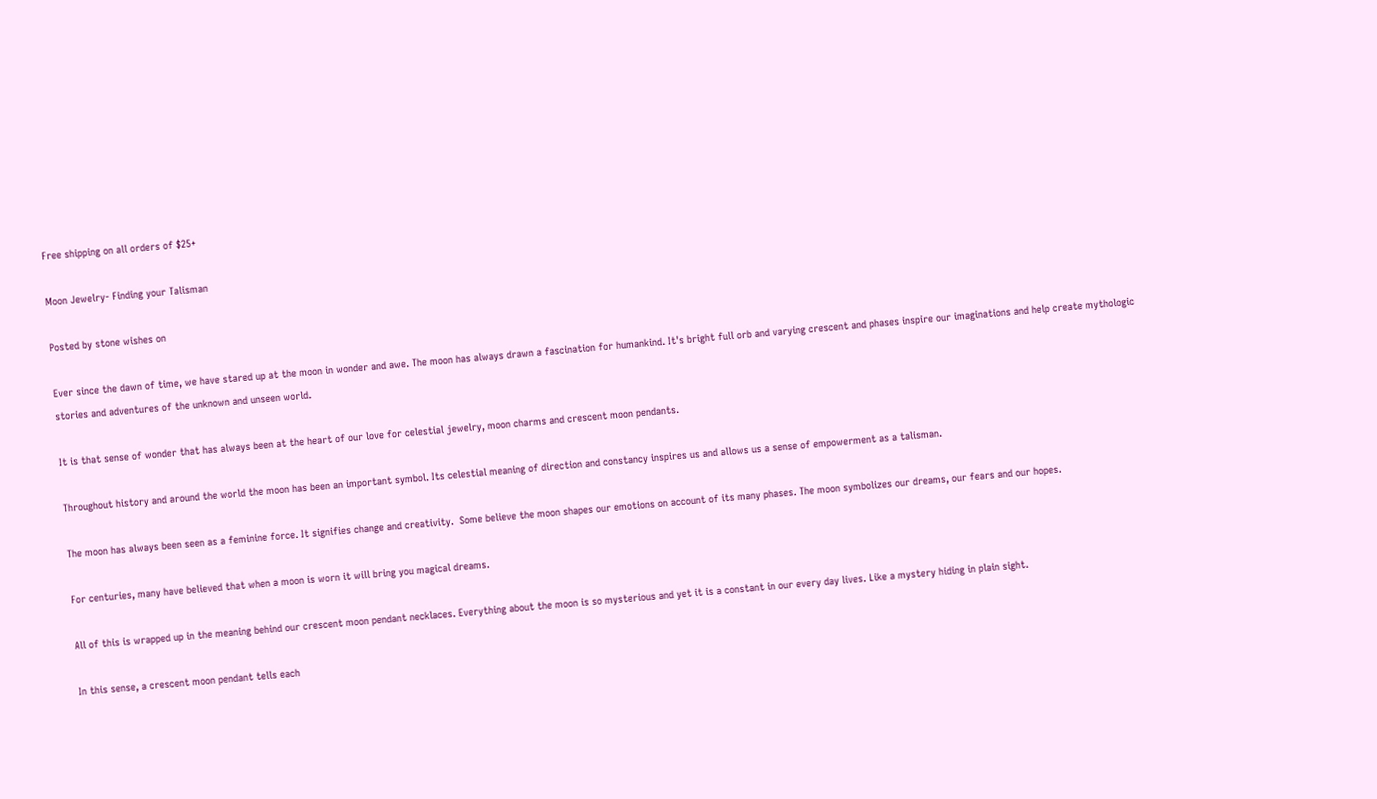Free shipping on all orders of $25+

Moon Jewelry- Finding your Talisman

Posted by stone wishes on

Ever since the dawn of time, we have stared up at the moon in wonder and awe. The moon has always drawn a fascination for humankind. It's bright full orb and varying crescent and phases inspire our imaginations and help create mythologic stories and adventures of the unknown and unseen world.

It is that sense of wonder that has always been at the heart of our love for celestial jewelry, moon charms and crescent moon pendants.

Throughout history and around the world the moon has been an important symbol. Its celestial meaning of direction and constancy inspires us and allows us a sense of empowerment as a talisman.

The moon has always been seen as a feminine force. It signifies change and creativity.  Some believe the moon shapes our emotions on account of its many phases. The moon symbolizes our dreams, our fears and our hopes.

For centuries, many have believed that when a moon is worn it will bring you magical dreams.

All of this is wrapped up in the meaning behind our crescent moon pendant necklaces. Everything about the moon is so mysterious and yet it is a constant in our every day lives. Like a mystery hiding in plain sight.

In this sense, a crescent moon pendant tells each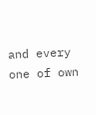and every one of own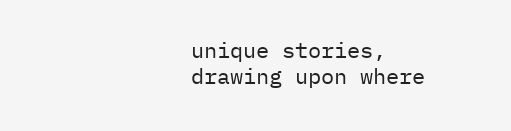unique stories, drawing upon where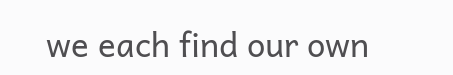we each find our own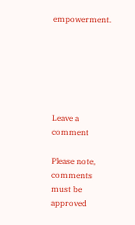empowerment.






Leave a comment

Please note, comments must be approved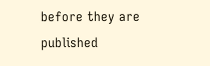before they are published